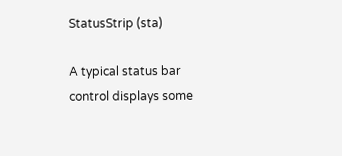StatusStrip (sta)

A typical status bar control displays some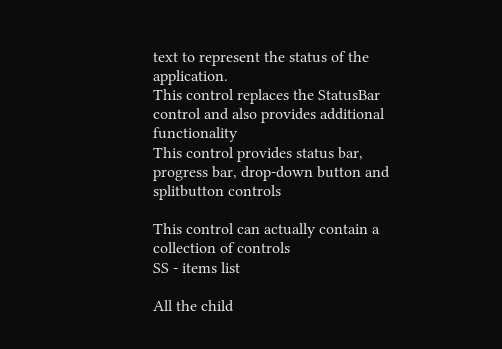text to represent the status of the application.
This control replaces the StatusBar control and also provides additional functionality
This control provides status bar, progress bar, drop-down button and splitbutton controls

This control can actually contain a collection of controls
SS - items list

All the child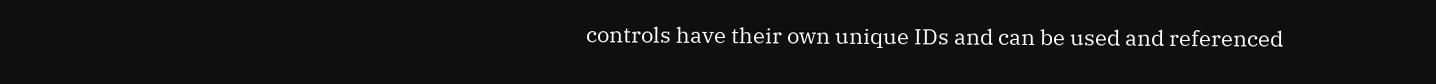controls have their own unique IDs and can be used and referenced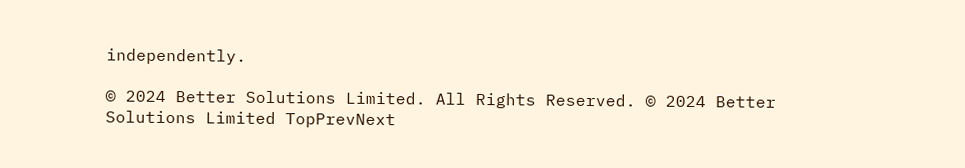independently.

© 2024 Better Solutions Limited. All Rights Reserved. © 2024 Better Solutions Limited TopPrevNext